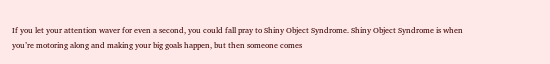If you let your attention waver for even a second, you could fall pray to Shiny Object Syndrome. Shiny Object Syndrome is when you’re motoring along and making your big goals happen, but then someone comes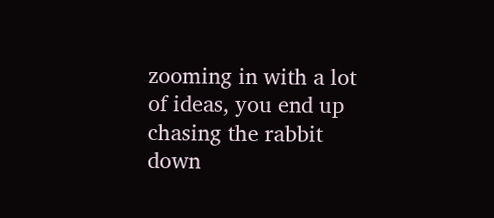zooming in with a lot of ideas, you end up chasing the rabbit down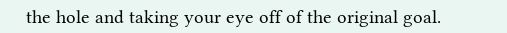the hole and taking your eye off of the original goal.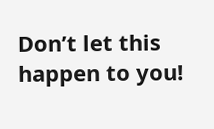Don’t let this happen to you!